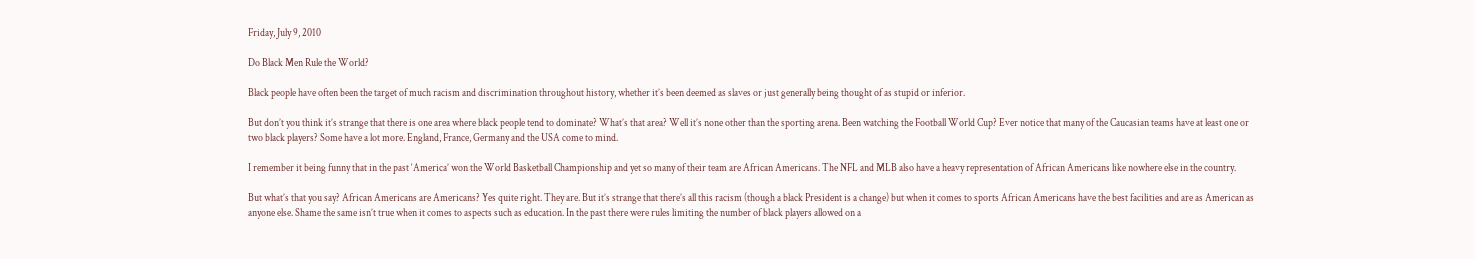Friday, July 9, 2010

Do Black Men Rule the World?

Black people have often been the target of much racism and discrimination throughout history, whether it’s been deemed as slaves or just generally being thought of as stupid or inferior.

But don’t you think it’s strange that there is one area where black people tend to dominate? What’s that area? Well it’s none other than the sporting arena. Been watching the Football World Cup? Ever notice that many of the Caucasian teams have at least one or two black players? Some have a lot more. England, France, Germany and the USA come to mind.

I remember it being funny that in the past ‘America’ won the World Basketball Championship and yet so many of their team are African Americans. The NFL and MLB also have a heavy representation of African Americans like nowhere else in the country.

But what’s that you say? African Americans are Americans? Yes quite right. They are. But it’s strange that there’s all this racism (though a black President is a change) but when it comes to sports African Americans have the best facilities and are as American as anyone else. Shame the same isn’t true when it comes to aspects such as education. In the past there were rules limiting the number of black players allowed on a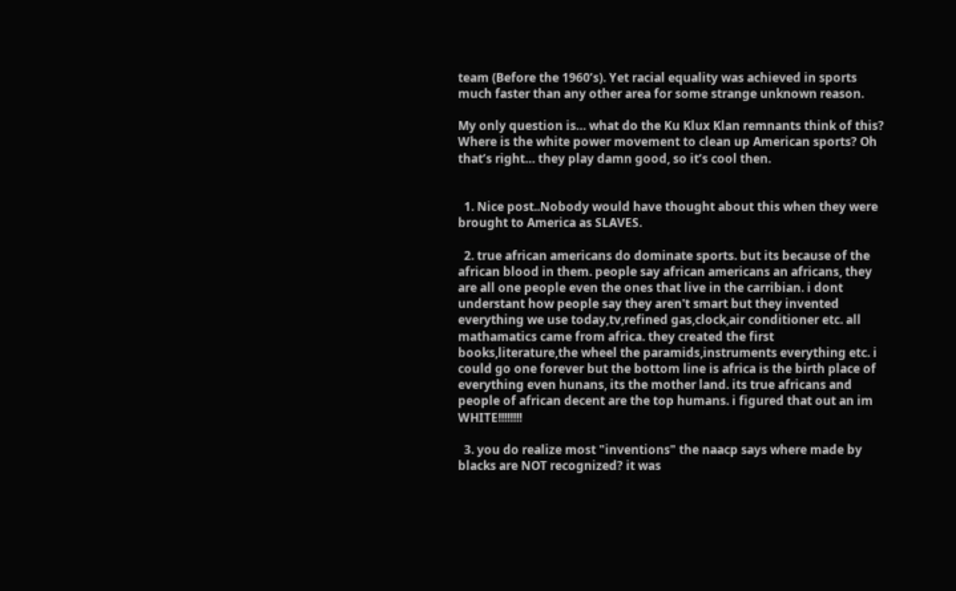team (Before the 1960’s). Yet racial equality was achieved in sports much faster than any other area for some strange unknown reason.

My only question is… what do the Ku Klux Klan remnants think of this? Where is the white power movement to clean up American sports? Oh that’s right… they play damn good, so it’s cool then.


  1. Nice post..Nobody would have thought about this when they were brought to America as SLAVES.

  2. true african americans do dominate sports. but its because of the african blood in them. people say african americans an africans, they are all one people even the ones that live in the carribian. i dont understant how people say they aren't smart but they invented everything we use today,tv,refined gas,clock,air conditioner etc. all mathamatics came from africa. they created the first books,literature,the wheel the paramids,instruments everything etc. i could go one forever but the bottom line is africa is the birth place of everything even hunans, its the mother land. its true africans and people of african decent are the top humans. i figured that out an im WHITE!!!!!!!!

  3. you do realize most "inventions" the naacp says where made by blacks are NOT recognized? it was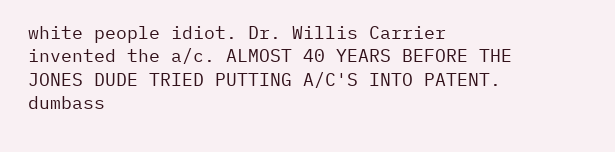white people idiot. Dr. Willis Carrier invented the a/c. ALMOST 40 YEARS BEFORE THE JONES DUDE TRIED PUTTING A/C'S INTO PATENT. dumbass